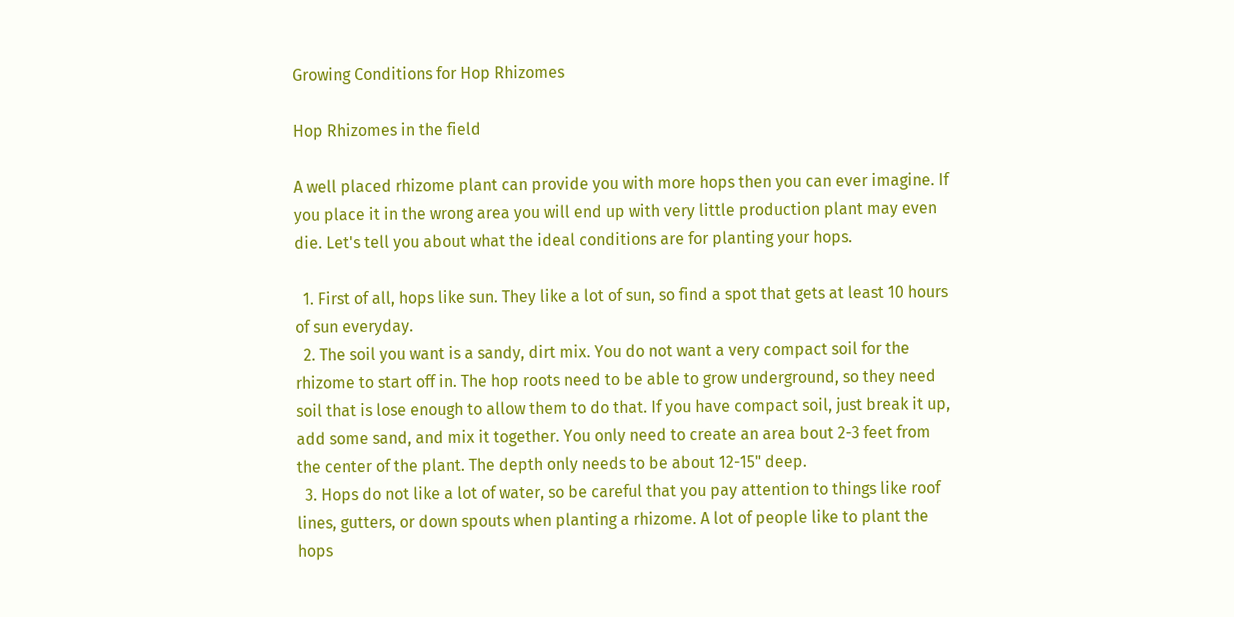Growing Conditions for Hop Rhizomes

Hop Rhizomes in the field

A well placed rhizome plant can provide you with more hops then you can ever imagine. If you place it in the wrong area you will end up with very little production plant may even die. Let's tell you about what the ideal conditions are for planting your hops.

  1. First of all, hops like sun. They like a lot of sun, so find a spot that gets at least 10 hours of sun everyday.
  2. The soil you want is a sandy, dirt mix. You do not want a very compact soil for the rhizome to start off in. The hop roots need to be able to grow underground, so they need soil that is lose enough to allow them to do that. If you have compact soil, just break it up, add some sand, and mix it together. You only need to create an area bout 2-3 feet from the center of the plant. The depth only needs to be about 12-15" deep.
  3. Hops do not like a lot of water, so be careful that you pay attention to things like roof lines, gutters, or down spouts when planting a rhizome. A lot of people like to plant the hops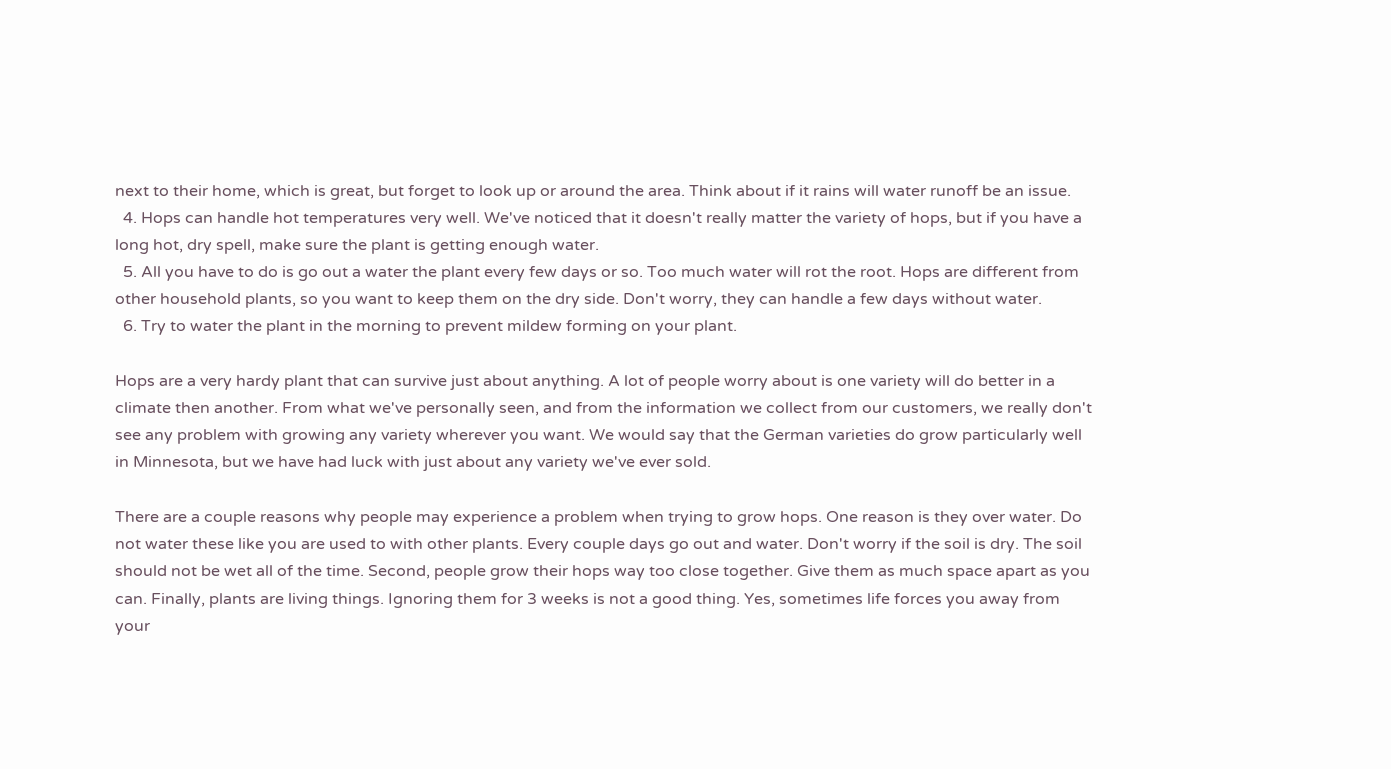next to their home, which is great, but forget to look up or around the area. Think about if it rains will water runoff be an issue.
  4. Hops can handle hot temperatures very well. We've noticed that it doesn't really matter the variety of hops, but if you have a long hot, dry spell, make sure the plant is getting enough water.
  5. All you have to do is go out a water the plant every few days or so. Too much water will rot the root. Hops are different from other household plants, so you want to keep them on the dry side. Don't worry, they can handle a few days without water.
  6. Try to water the plant in the morning to prevent mildew forming on your plant.

Hops are a very hardy plant that can survive just about anything. A lot of people worry about is one variety will do better in a climate then another. From what we've personally seen, and from the information we collect from our customers, we really don't see any problem with growing any variety wherever you want. We would say that the German varieties do grow particularly well in Minnesota, but we have had luck with just about any variety we've ever sold.

There are a couple reasons why people may experience a problem when trying to grow hops. One reason is they over water. Do not water these like you are used to with other plants. Every couple days go out and water. Don't worry if the soil is dry. The soil should not be wet all of the time. Second, people grow their hops way too close together. Give them as much space apart as you can. Finally, plants are living things. Ignoring them for 3 weeks is not a good thing. Yes, sometimes life forces you away from your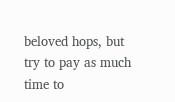beloved hops, but try to pay as much time to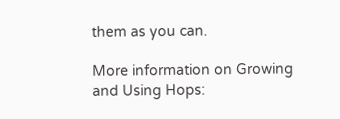them as you can.

More information on Growing and Using Hops: